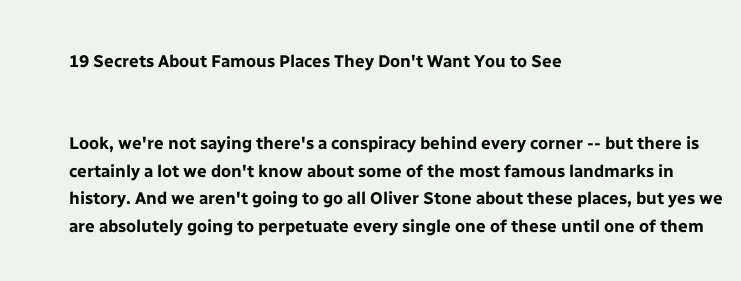19 Secrets About Famous Places They Don't Want You to See


Look, we're not saying there's a conspiracy behind every corner -- but there is certainly a lot we don't know about some of the most famous landmarks in history. And we aren't going to go all Oliver Stone about these places, but yes we are absolutely going to perpetuate every single one of these until one of them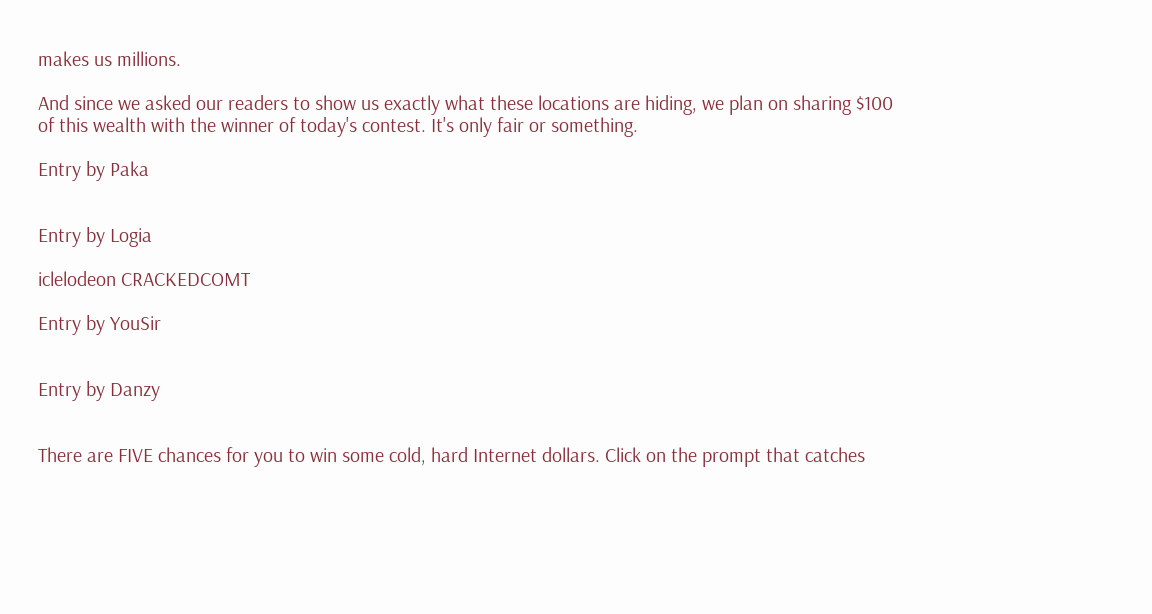makes us millions.

And since we asked our readers to show us exactly what these locations are hiding, we plan on sharing $100 of this wealth with the winner of today's contest. It's only fair or something.

Entry by Paka


Entry by Logia

iclelodeon CRACKEDCOMT

Entry by YouSir


Entry by Danzy


There are FIVE chances for you to win some cold, hard Internet dollars. Click on the prompt that catches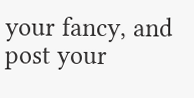your fancy, and post your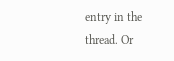entry in the thread. Or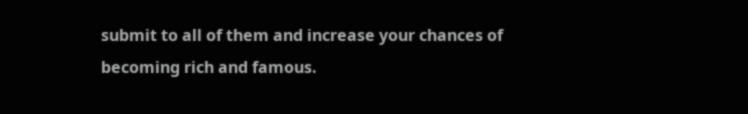submit to all of them and increase your chances of becoming rich and famous.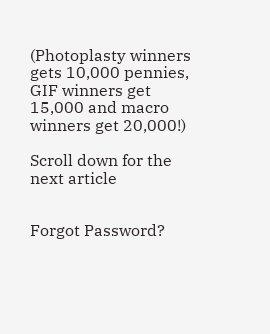(Photoplasty winners gets 10,000 pennies, GIF winners get 15,000 and macro winners get 20,000!)

Scroll down for the next article


Forgot Password?